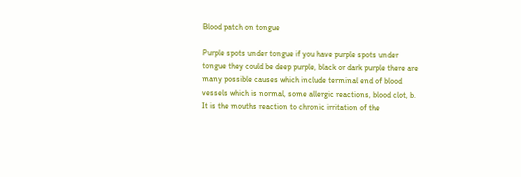Blood patch on tongue

Purple spots under tongue if you have purple spots under tongue they could be deep purple, black or dark purple there are many possible causes which include terminal end of blood vessels which is normal, some allergic reactions, blood clot, b. It is the mouths reaction to chronic irritation of the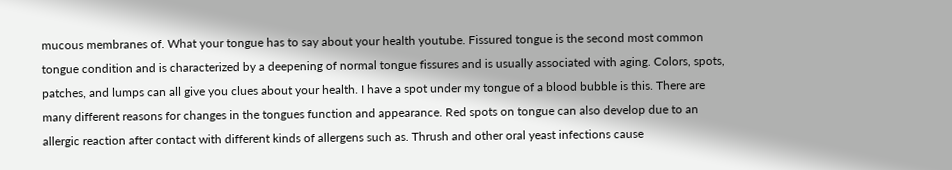mucous membranes of. What your tongue has to say about your health youtube. Fissured tongue is the second most common tongue condition and is characterized by a deepening of normal tongue fissures and is usually associated with aging. Colors, spots, patches, and lumps can all give you clues about your health. I have a spot under my tongue of a blood bubble is this. There are many different reasons for changes in the tongues function and appearance. Red spots on tongue can also develop due to an allergic reaction after contact with different kinds of allergens such as. Thrush and other oral yeast infections cause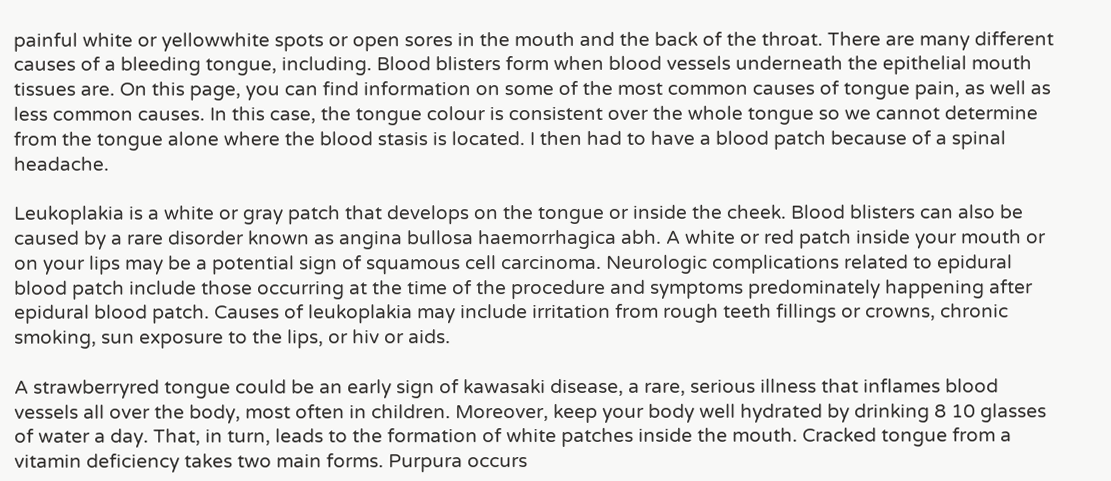painful white or yellowwhite spots or open sores in the mouth and the back of the throat. There are many different causes of a bleeding tongue, including. Blood blisters form when blood vessels underneath the epithelial mouth tissues are. On this page, you can find information on some of the most common causes of tongue pain, as well as less common causes. In this case, the tongue colour is consistent over the whole tongue so we cannot determine from the tongue alone where the blood stasis is located. I then had to have a blood patch because of a spinal headache.

Leukoplakia is a white or gray patch that develops on the tongue or inside the cheek. Blood blisters can also be caused by a rare disorder known as angina bullosa haemorrhagica abh. A white or red patch inside your mouth or on your lips may be a potential sign of squamous cell carcinoma. Neurologic complications related to epidural blood patch include those occurring at the time of the procedure and symptoms predominately happening after epidural blood patch. Causes of leukoplakia may include irritation from rough teeth fillings or crowns, chronic smoking, sun exposure to the lips, or hiv or aids.

A strawberryred tongue could be an early sign of kawasaki disease, a rare, serious illness that inflames blood vessels all over the body, most often in children. Moreover, keep your body well hydrated by drinking 8 10 glasses of water a day. That, in turn, leads to the formation of white patches inside the mouth. Cracked tongue from a vitamin deficiency takes two main forms. Purpura occurs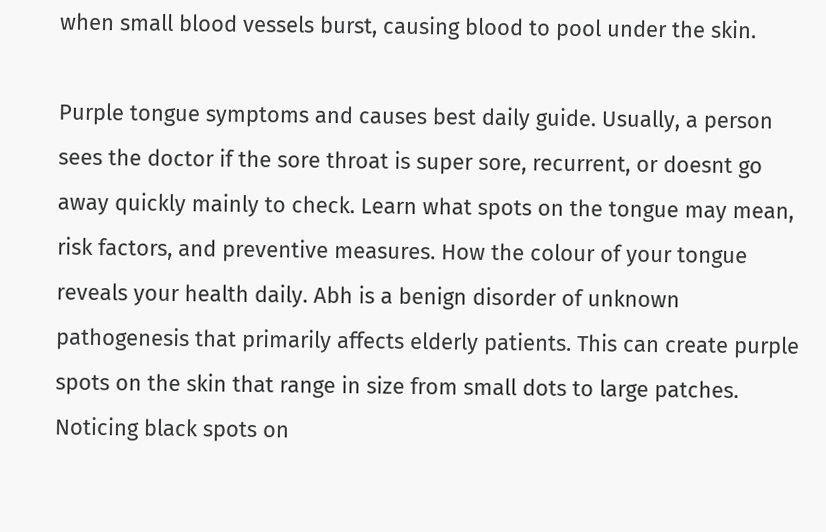when small blood vessels burst, causing blood to pool under the skin.

Purple tongue symptoms and causes best daily guide. Usually, a person sees the doctor if the sore throat is super sore, recurrent, or doesnt go away quickly mainly to check. Learn what spots on the tongue may mean, risk factors, and preventive measures. How the colour of your tongue reveals your health daily. Abh is a benign disorder of unknown pathogenesis that primarily affects elderly patients. This can create purple spots on the skin that range in size from small dots to large patches. Noticing black spots on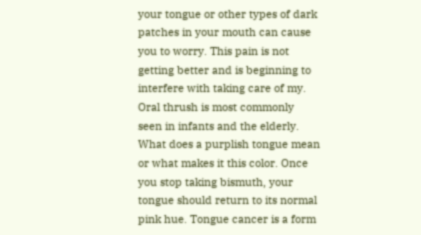your tongue or other types of dark patches in your mouth can cause you to worry. This pain is not getting better and is beginning to interfere with taking care of my. Oral thrush is most commonly seen in infants and the elderly. What does a purplish tongue mean or what makes it this color. Once you stop taking bismuth, your tongue should return to its normal pink hue. Tongue cancer is a form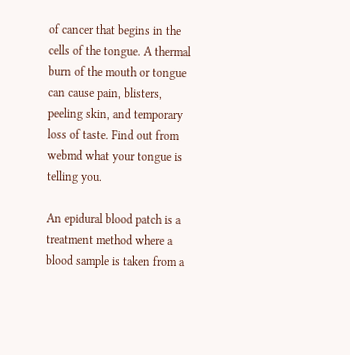of cancer that begins in the cells of the tongue. A thermal burn of the mouth or tongue can cause pain, blisters, peeling skin, and temporary loss of taste. Find out from webmd what your tongue is telling you.

An epidural blood patch is a treatment method where a blood sample is taken from a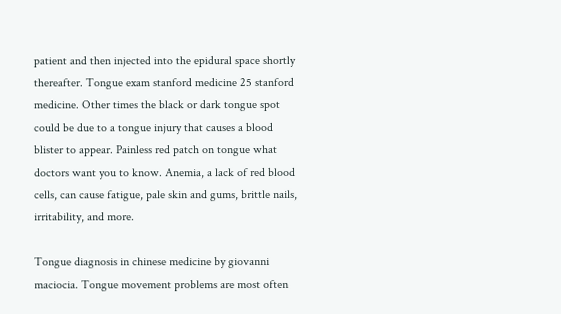patient and then injected into the epidural space shortly thereafter. Tongue exam stanford medicine 25 stanford medicine. Other times the black or dark tongue spot could be due to a tongue injury that causes a blood blister to appear. Painless red patch on tongue what doctors want you to know. Anemia, a lack of red blood cells, can cause fatigue, pale skin and gums, brittle nails, irritability, and more.

Tongue diagnosis in chinese medicine by giovanni maciocia. Tongue movement problems are most often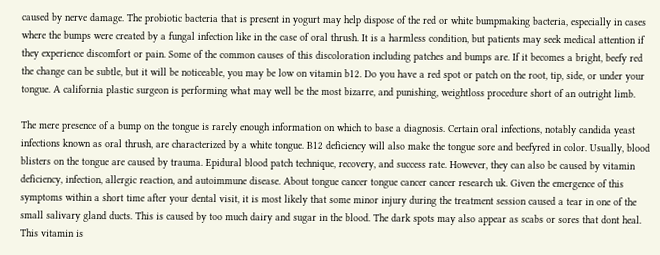caused by nerve damage. The probiotic bacteria that is present in yogurt may help dispose of the red or white bumpmaking bacteria, especially in cases where the bumps were created by a fungal infection like in the case of oral thrush. It is a harmless condition, but patients may seek medical attention if they experience discomfort or pain. Some of the common causes of this discoloration including patches and bumps are. If it becomes a bright, beefy red the change can be subtle, but it will be noticeable, you may be low on vitamin b12. Do you have a red spot or patch on the root, tip, side, or under your tongue. A california plastic surgeon is performing what may well be the most bizarre, and punishing, weightloss procedure short of an outright limb.

The mere presence of a bump on the tongue is rarely enough information on which to base a diagnosis. Certain oral infections, notably candida yeast infections known as oral thrush, are characterized by a white tongue. B12 deficiency will also make the tongue sore and beefyred in color. Usually, blood blisters on the tongue are caused by trauma. Epidural blood patch technique, recovery, and success rate. However, they can also be caused by vitamin deficiency, infection, allergic reaction, and autoimmune disease. About tongue cancer tongue cancer cancer research uk. Given the emergence of this symptoms within a short time after your dental visit, it is most likely that some minor injury during the treatment session caused a tear in one of the small salivary gland ducts. This is caused by too much dairy and sugar in the blood. The dark spots may also appear as scabs or sores that dont heal. This vitamin is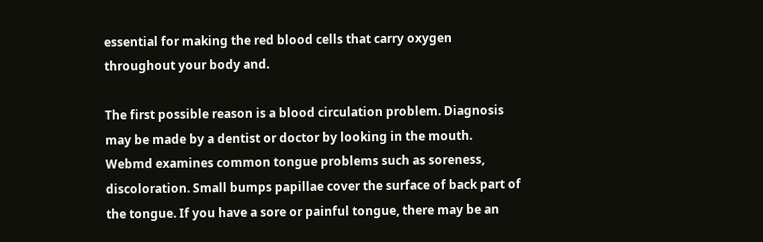essential for making the red blood cells that carry oxygen throughout your body and.

The first possible reason is a blood circulation problem. Diagnosis may be made by a dentist or doctor by looking in the mouth. Webmd examines common tongue problems such as soreness, discoloration. Small bumps papillae cover the surface of back part of the tongue. If you have a sore or painful tongue, there may be an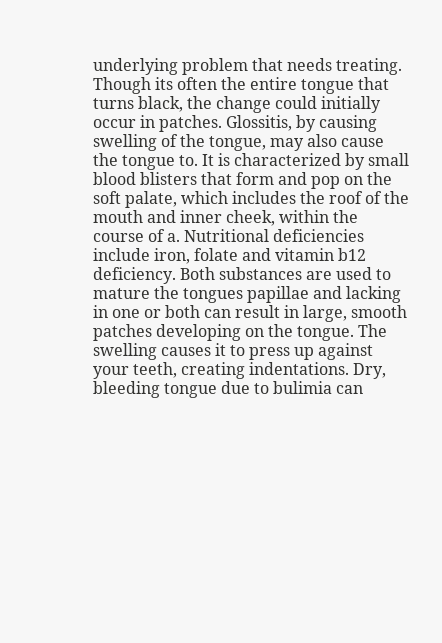underlying problem that needs treating. Though its often the entire tongue that turns black, the change could initially occur in patches. Glossitis, by causing swelling of the tongue, may also cause the tongue to. It is characterized by small blood blisters that form and pop on the soft palate, which includes the roof of the mouth and inner cheek, within the course of a. Nutritional deficiencies include iron, folate and vitamin b12 deficiency. Both substances are used to mature the tongues papillae and lacking in one or both can result in large, smooth patches developing on the tongue. The swelling causes it to press up against your teeth, creating indentations. Dry, bleeding tongue due to bulimia can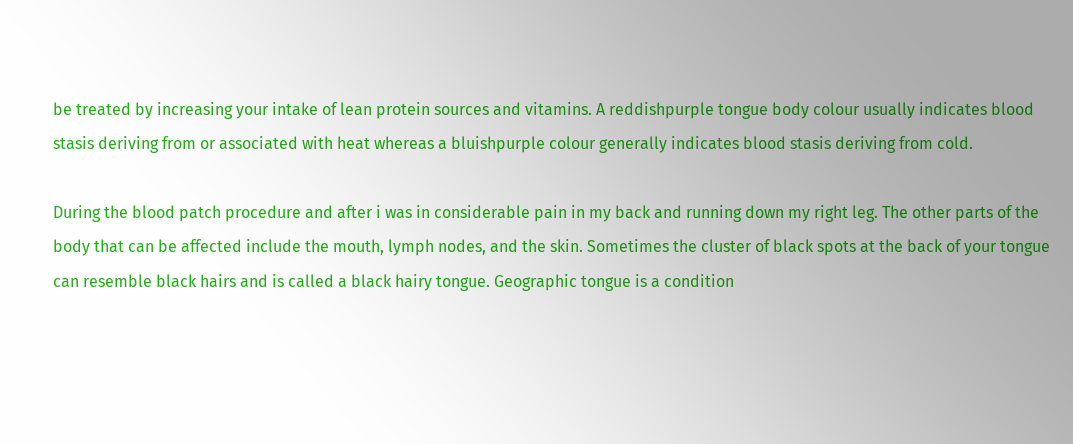be treated by increasing your intake of lean protein sources and vitamins. A reddishpurple tongue body colour usually indicates blood stasis deriving from or associated with heat whereas a bluishpurple colour generally indicates blood stasis deriving from cold.

During the blood patch procedure and after i was in considerable pain in my back and running down my right leg. The other parts of the body that can be affected include the mouth, lymph nodes, and the skin. Sometimes the cluster of black spots at the back of your tongue can resemble black hairs and is called a black hairy tongue. Geographic tongue is a condition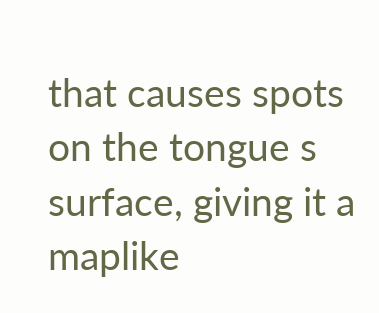that causes spots on the tongue s surface, giving it a maplike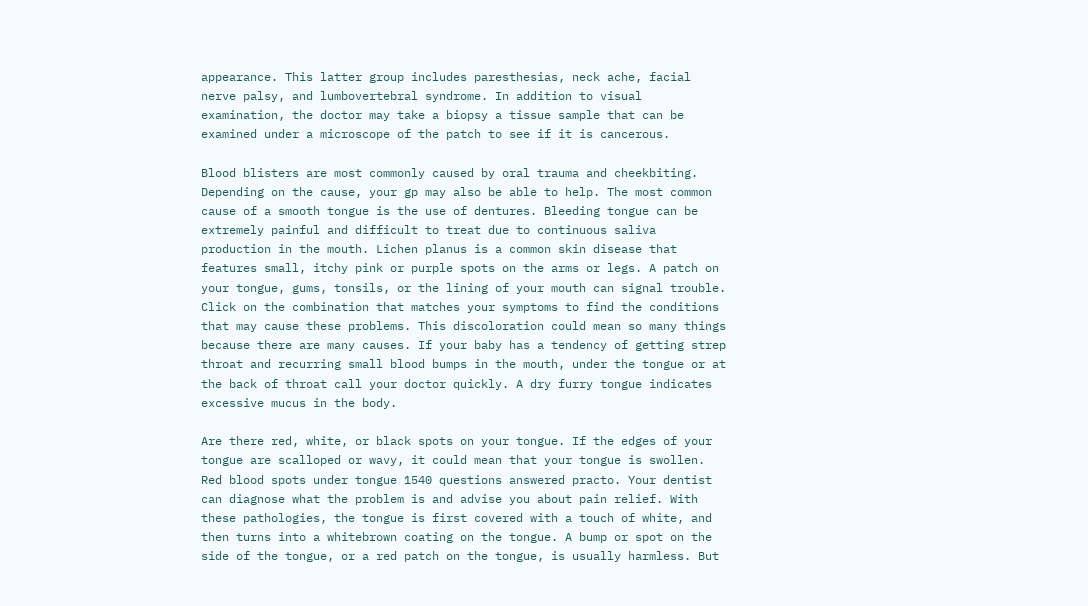appearance. This latter group includes paresthesias, neck ache, facial nerve palsy, and lumbovertebral syndrome. In addition to visual examination, the doctor may take a biopsy a tissue sample that can be examined under a microscope of the patch to see if it is cancerous.

Blood blisters are most commonly caused by oral trauma and cheekbiting. Depending on the cause, your gp may also be able to help. The most common cause of a smooth tongue is the use of dentures. Bleeding tongue can be extremely painful and difficult to treat due to continuous saliva production in the mouth. Lichen planus is a common skin disease that features small, itchy pink or purple spots on the arms or legs. A patch on your tongue, gums, tonsils, or the lining of your mouth can signal trouble. Click on the combination that matches your symptoms to find the conditions that may cause these problems. This discoloration could mean so many things because there are many causes. If your baby has a tendency of getting strep throat and recurring small blood bumps in the mouth, under the tongue or at the back of throat call your doctor quickly. A dry furry tongue indicates excessive mucus in the body.

Are there red, white, or black spots on your tongue. If the edges of your tongue are scalloped or wavy, it could mean that your tongue is swollen. Red blood spots under tongue 1540 questions answered practo. Your dentist can diagnose what the problem is and advise you about pain relief. With these pathologies, the tongue is first covered with a touch of white, and then turns into a whitebrown coating on the tongue. A bump or spot on the side of the tongue, or a red patch on the tongue, is usually harmless. But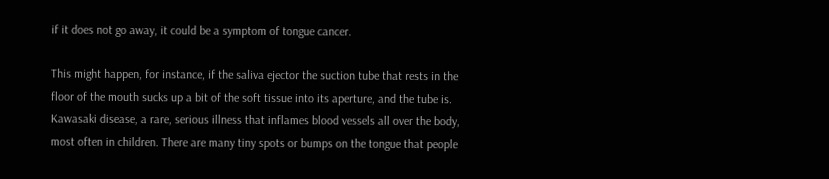if it does not go away, it could be a symptom of tongue cancer.

This might happen, for instance, if the saliva ejector the suction tube that rests in the floor of the mouth sucks up a bit of the soft tissue into its aperture, and the tube is. Kawasaki disease, a rare, serious illness that inflames blood vessels all over the body, most often in children. There are many tiny spots or bumps on the tongue that people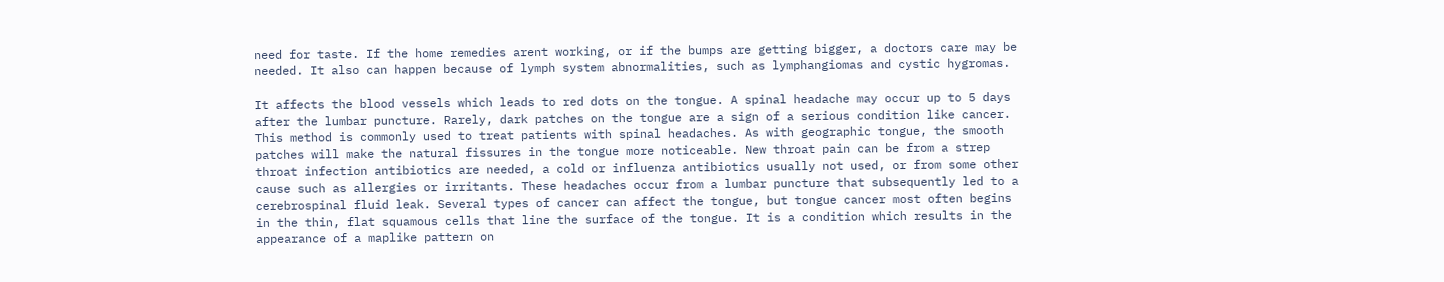need for taste. If the home remedies arent working, or if the bumps are getting bigger, a doctors care may be needed. It also can happen because of lymph system abnormalities, such as lymphangiomas and cystic hygromas.

It affects the blood vessels which leads to red dots on the tongue. A spinal headache may occur up to 5 days after the lumbar puncture. Rarely, dark patches on the tongue are a sign of a serious condition like cancer. This method is commonly used to treat patients with spinal headaches. As with geographic tongue, the smooth patches will make the natural fissures in the tongue more noticeable. New throat pain can be from a strep throat infection antibiotics are needed, a cold or influenza antibiotics usually not used, or from some other cause such as allergies or irritants. These headaches occur from a lumbar puncture that subsequently led to a cerebrospinal fluid leak. Several types of cancer can affect the tongue, but tongue cancer most often begins in the thin, flat squamous cells that line the surface of the tongue. It is a condition which results in the appearance of a maplike pattern on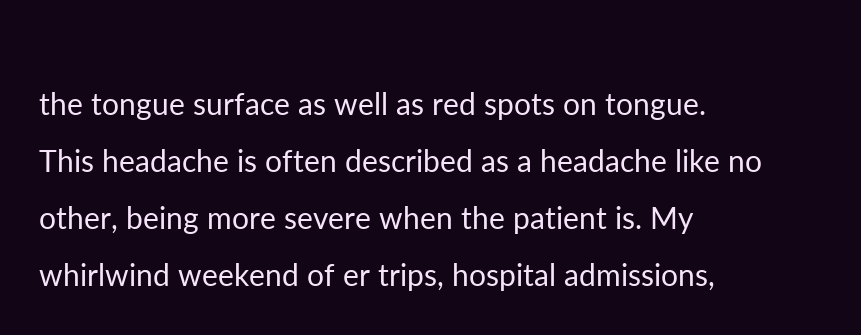the tongue surface as well as red spots on tongue. This headache is often described as a headache like no other, being more severe when the patient is. My whirlwind weekend of er trips, hospital admissions,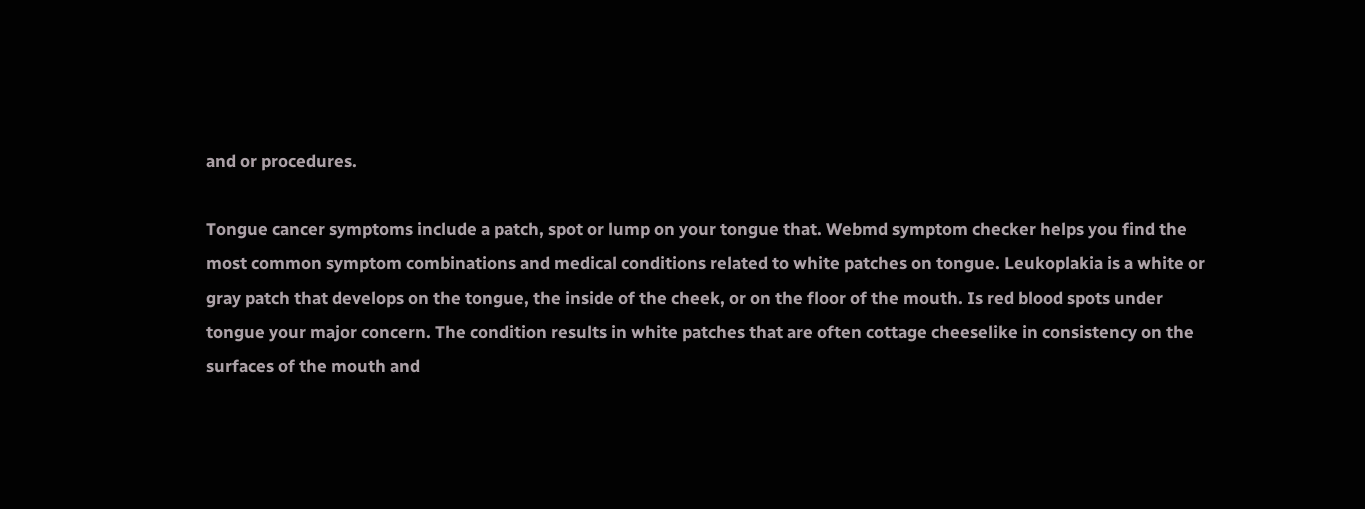and or procedures.

Tongue cancer symptoms include a patch, spot or lump on your tongue that. Webmd symptom checker helps you find the most common symptom combinations and medical conditions related to white patches on tongue. Leukoplakia is a white or gray patch that develops on the tongue, the inside of the cheek, or on the floor of the mouth. Is red blood spots under tongue your major concern. The condition results in white patches that are often cottage cheeselike in consistency on the surfaces of the mouth and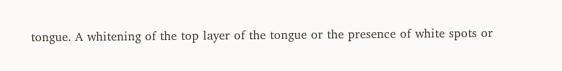tongue. A whitening of the top layer of the tongue or the presence of white spots or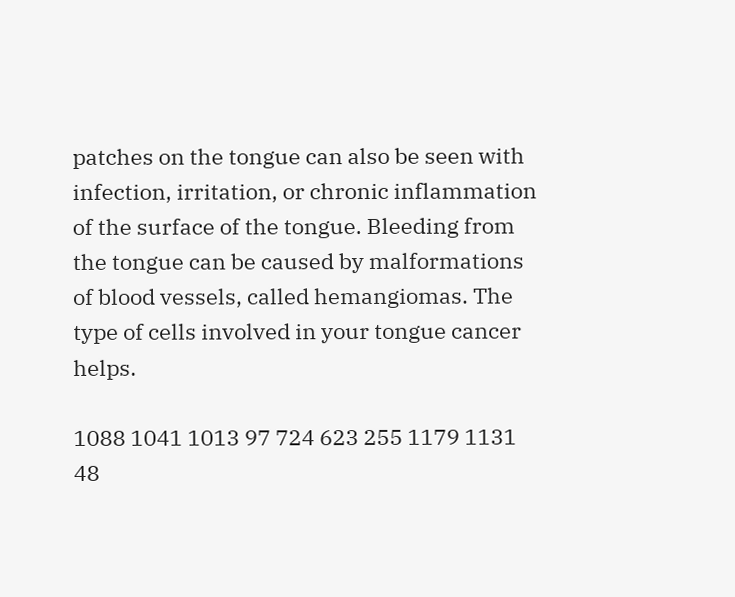patches on the tongue can also be seen with infection, irritation, or chronic inflammation of the surface of the tongue. Bleeding from the tongue can be caused by malformations of blood vessels, called hemangiomas. The type of cells involved in your tongue cancer helps.

1088 1041 1013 97 724 623 255 1179 1131 48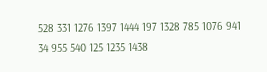528 331 1276 1397 1444 197 1328 785 1076 941 34 955 540 125 1235 1438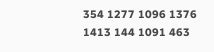354 1277 1096 1376 1413 144 1091 463